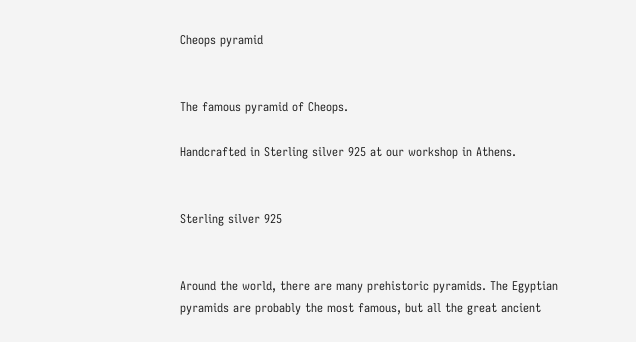Cheops pyramid


The famous pyramid of Cheops.

Handcrafted in Sterling silver 925 at our workshop in Athens.


Sterling silver 925


Around the world, there are many prehistoric pyramids. The Egyptian pyramids are probably the most famous, but all the great ancient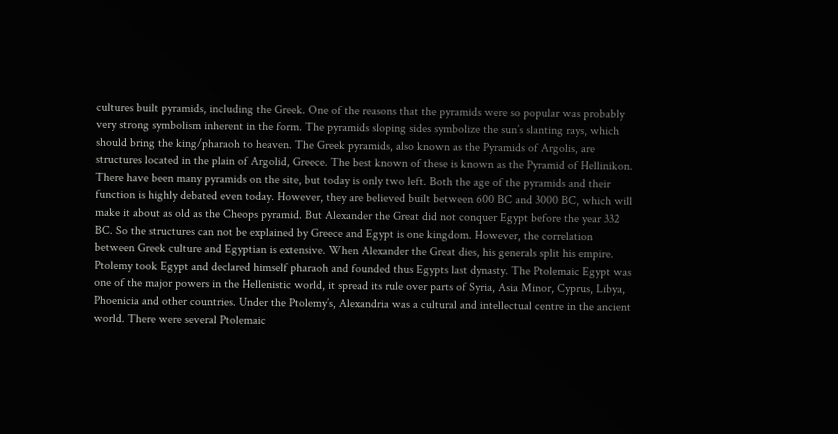cultures built pyramids, including the Greek. One of the reasons that the pyramids were so popular was probably very strong symbolism inherent in the form. The pyramids sloping sides symbolize the sun’s slanting rays, which should bring the king/pharaoh to heaven. The Greek pyramids, also known as the Pyramids of Argolis, are structures located in the plain of Argolid, Greece. The best known of these is known as the Pyramid of Hellinikon. There have been many pyramids on the site, but today is only two left. Both the age of the pyramids and their function is highly debated even today. However, they are believed built between 600 BC and 3000 BC, which will make it about as old as the Cheops pyramid. But Alexander the Great did not conquer Egypt before the year 332 BC. So the structures can not be explained by Greece and Egypt is one kingdom. However, the correlation between Greek culture and Egyptian is extensive. When Alexander the Great dies, his generals split his empire. Ptolemy took Egypt and declared himself pharaoh and founded thus Egypts last dynasty. The Ptolemaic Egypt was one of the major powers in the Hellenistic world, it spread its rule over parts of Syria, Asia Minor, Cyprus, Libya, Phoenicia and other countries. Under the Ptolemy’s, Alexandria was a cultural and intellectual centre in the ancient world. There were several Ptolemaic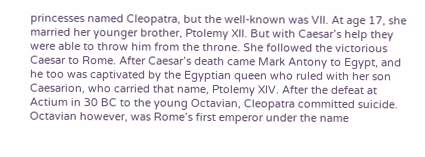princesses named Cleopatra, but the well-known was VII. At age 17, she married her younger brother, Ptolemy XII. But with Caesar’s help they were able to throw him from the throne. She followed the victorious Caesar to Rome. After Caesar’s death came Mark Antony to Egypt, and he too was captivated by the Egyptian queen who ruled with her son Caesarion, who carried that name, Ptolemy XIV. After the defeat at Actium in 30 BC to the young Octavian, Cleopatra committed suicide. Octavian however, was Rome’s first emperor under the name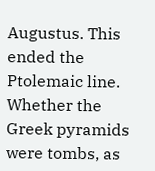Augustus. This ended the Ptolemaic line. Whether the Greek pyramids were tombs, as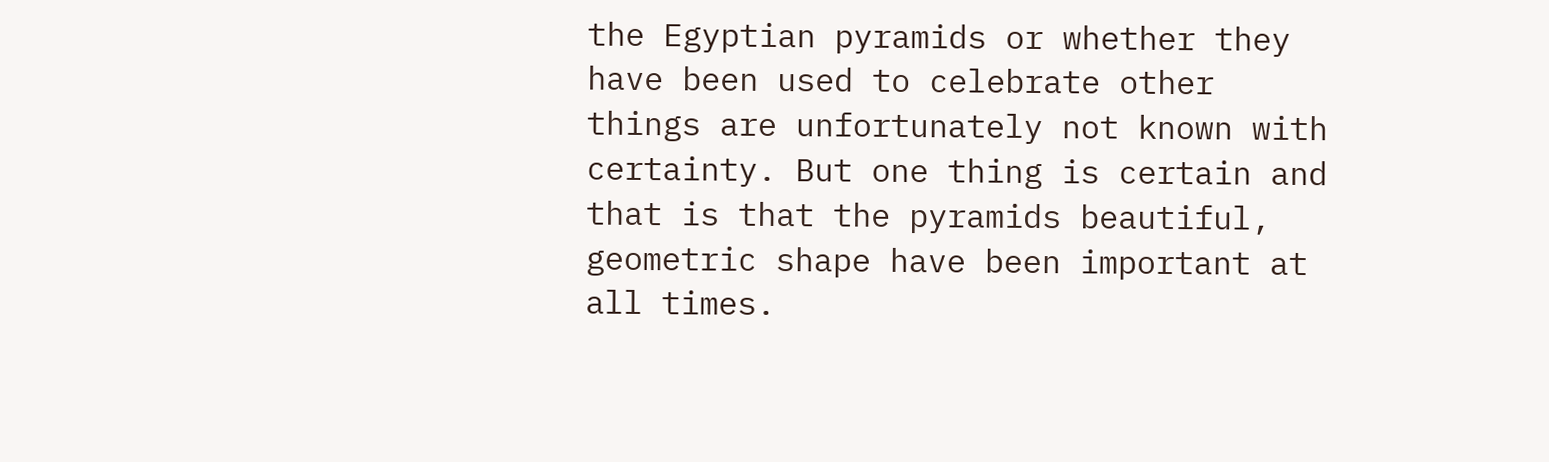the Egyptian pyramids or whether they have been used to celebrate other things are unfortunately not known with certainty. But one thing is certain and that is that the pyramids beautiful, geometric shape have been important at all times.